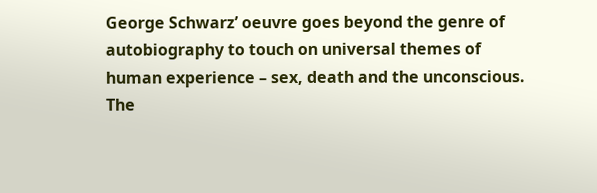George Schwarz’ oeuvre goes beyond the genre of autobiography to touch on universal themes of human experience – sex, death and the unconscious. The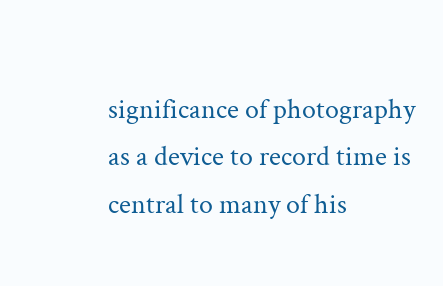significance of photography as a device to record time is central to many of his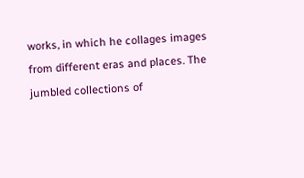works, in which he collages images from different eras and places. The jumbled collections of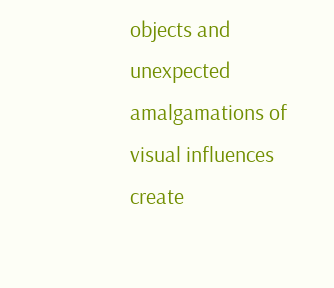objects and unexpected amalgamations of visual influences create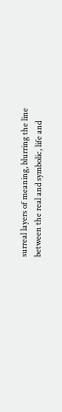surreal layers of meaning, blurring the line between the real and symbolic, life and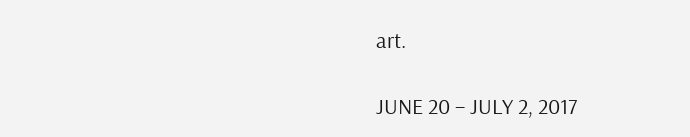art.

JUNE 20 – JULY 2, 2017